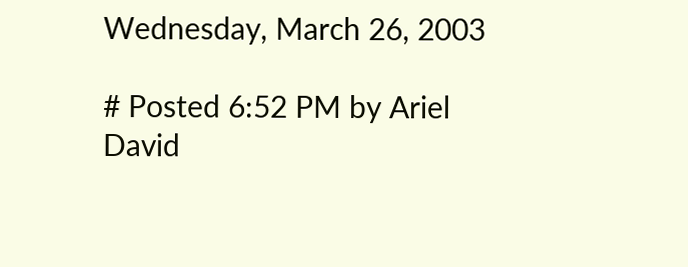Wednesday, March 26, 2003

# Posted 6:52 PM by Ariel David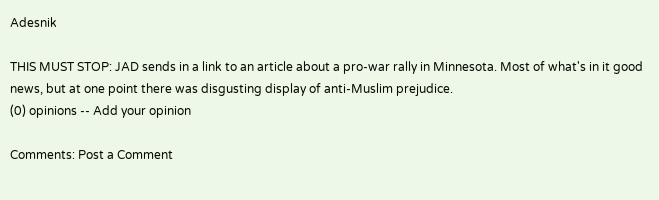Adesnik

THIS MUST STOP: JAD sends in a link to an article about a pro-war rally in Minnesota. Most of what's in it good news, but at one point there was disgusting display of anti-Muslim prejudice.
(0) opinions -- Add your opinion

Comments: Post a Comment